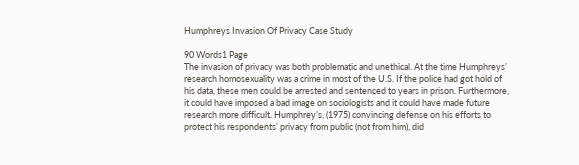Humphreys Invasion Of Privacy Case Study

90 Words1 Page
The invasion of privacy was both problematic and unethical. At the time Humphreys’ research homosexuality was a crime in most of the U.S. If the police had got hold of his data, these men could be arrested and sentenced to years in prison. Furthermore, it could have imposed a bad image on sociologists and it could have made future research more difficult. Humphrey’s, (1975) convincing defense on his efforts to protect his respondents’ privacy from public (not from him), did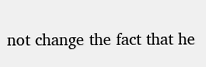not change the fact that he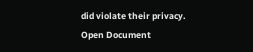did violate their privacy.
Open Document